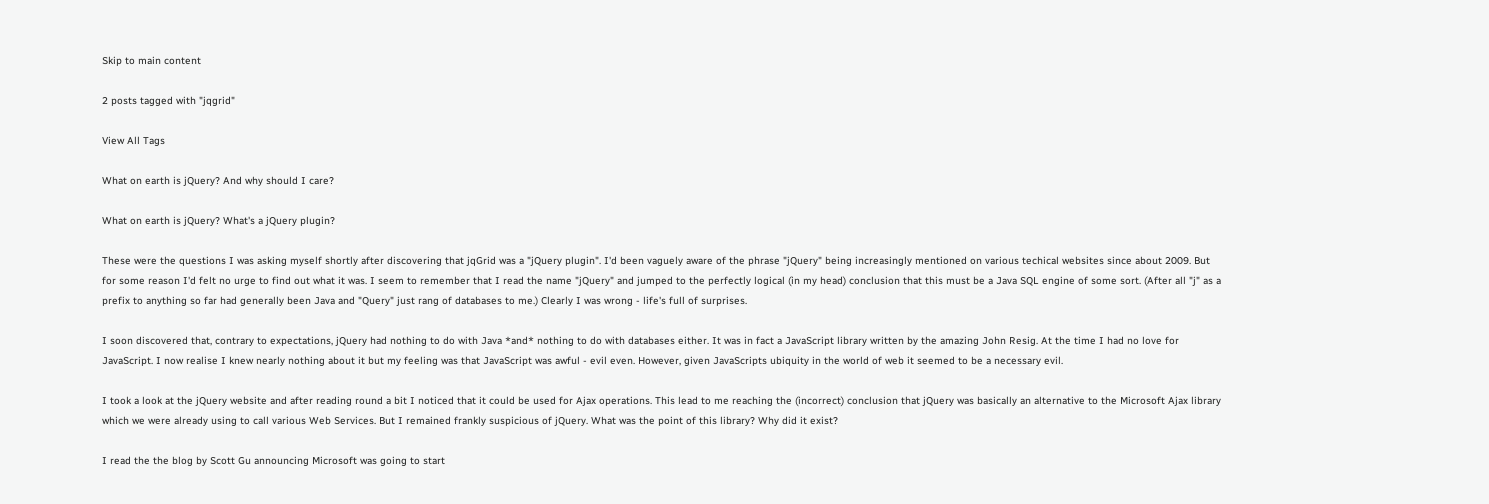Skip to main content

2 posts tagged with "jqgrid"

View All Tags

What on earth is jQuery? And why should I care?

What on earth is jQuery? What's a jQuery plugin?

These were the questions I was asking myself shortly after discovering that jqGrid was a "jQuery plugin". I'd been vaguely aware of the phrase "jQuery" being increasingly mentioned on various techical websites since about 2009. But for some reason I'd felt no urge to find out what it was. I seem to remember that I read the name "jQuery" and jumped to the perfectly logical (in my head) conclusion that this must be a Java SQL engine of some sort. (After all "j" as a prefix to anything so far had generally been Java and "Query" just rang of databases to me.) Clearly I was wrong - life's full of surprises.

I soon discovered that, contrary to expectations, jQuery had nothing to do with Java *and* nothing to do with databases either. It was in fact a JavaScript library written by the amazing John Resig. At the time I had no love for JavaScript. I now realise I knew nearly nothing about it but my feeling was that JavaScript was awful - evil even. However, given JavaScripts ubiquity in the world of web it seemed to be a necessary evil.

I took a look at the jQuery website and after reading round a bit I noticed that it could be used for Ajax operations. This lead to me reaching the (incorrect) conclusion that jQuery was basically an alternative to the Microsoft Ajax library which we were already using to call various Web Services. But I remained frankly suspicious of jQuery. What was the point of this library? Why did it exist?

I read the the blog by Scott Gu announcing Microsoft was going to start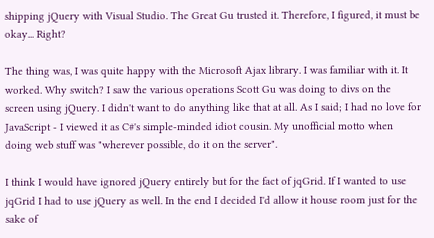shipping jQuery with Visual Studio. The Great Gu trusted it. Therefore, I figured, it must be okay... Right?

The thing was, I was quite happy with the Microsoft Ajax library. I was familiar with it. It worked. Why switch? I saw the various operations Scott Gu was doing to divs on the screen using jQuery. I didn't want to do anything like that at all. As I said; I had no love for JavaScript - I viewed it as C#'s simple-minded idiot cousin. My unofficial motto when doing web stuff was "wherever possible, do it on the server".

I think I would have ignored jQuery entirely but for the fact of jqGrid. If I wanted to use jqGrid I had to use jQuery as well. In the end I decided I'd allow it house room just for the sake of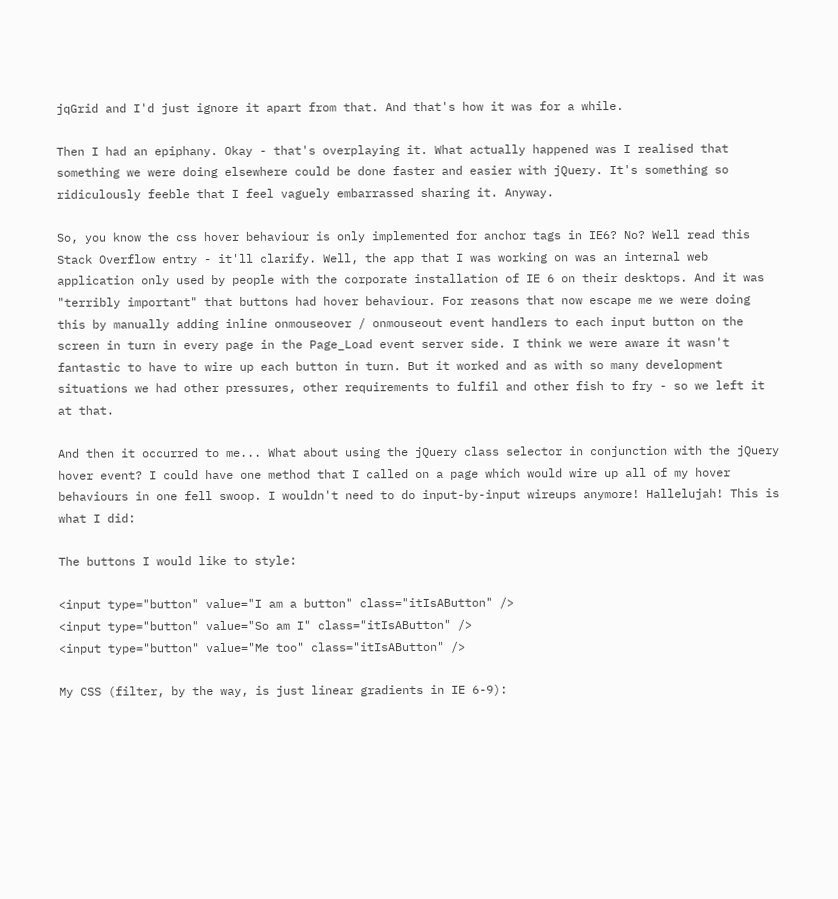jqGrid and I'd just ignore it apart from that. And that's how it was for a while.

Then I had an epiphany. Okay - that's overplaying it. What actually happened was I realised that something we were doing elsewhere could be done faster and easier with jQuery. It's something so ridiculously feeble that I feel vaguely embarrassed sharing it. Anyway.

So, you know the css hover behaviour is only implemented for anchor tags in IE6? No? Well read this Stack Overflow entry - it'll clarify. Well, the app that I was working on was an internal web application only used by people with the corporate installation of IE 6 on their desktops. And it was "terribly important" that buttons had hover behaviour. For reasons that now escape me we were doing this by manually adding inline onmouseover / onmouseout event handlers to each input button on the screen in turn in every page in the Page_Load event server side. I think we were aware it wasn't fantastic to have to wire up each button in turn. But it worked and as with so many development situations we had other pressures, other requirements to fulfil and other fish to fry - so we left it at that.

And then it occurred to me... What about using the jQuery class selector in conjunction with the jQuery hover event? I could have one method that I called on a page which would wire up all of my hover behaviours in one fell swoop. I wouldn't need to do input-by-input wireups anymore! Hallelujah! This is what I did:

The buttons I would like to style:

<input type="button" value="I am a button" class="itIsAButton" />
<input type="button" value="So am I" class="itIsAButton" />
<input type="button" value="Me too" class="itIsAButton" />

My CSS (filter, by the way, is just linear gradients in IE 6-9):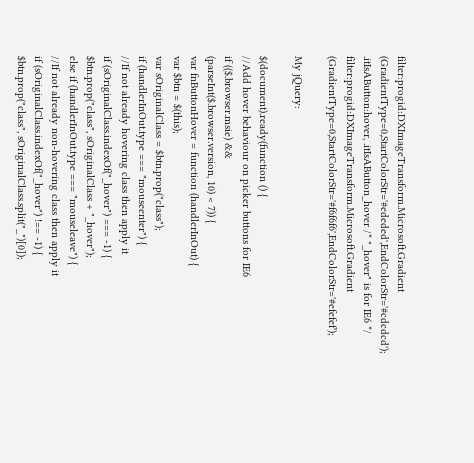filter:progid:DXImageTransform.Microsoft.Gradient (GradientType=0,StartColorStr='#ededed',EndColorStr='#cdcdcd');
.itIsAButton:hover, .itIsAButton_hover /* "_hover" is for IE6 */
filter:progid:DXImageTransform.Microsoft.Gradient (GradientType=0,StartColorStr='#f6f6f6',EndColorStr='#efefef');

My jQuery:

$(document).ready(function () {
//Add hover behaviour on picker buttons for IE6
if (($.browser.msie) &&
(parseInt($.browser.version, 10) < 7)) {
var fnButtonHover = function (handlerInOut) {
var $btn = $(this);
var sOriginalClass = $btn.prop("class");
if (handlerInOut.type === "mouseenter") {
//If not already hovering class then apply it
if (sOriginalClass.indexOf("_hover") === -1) {
$btn.prop("class", sOriginalClass + "_hover");
else if (handlerInOut.type === "mouseleave") {
//If not already non-hovering class then apply it
if (sOriginalClass.indexOf("_hover") !== -1) {
$btn.prop("class", sOriginalClass.split("_")[0]);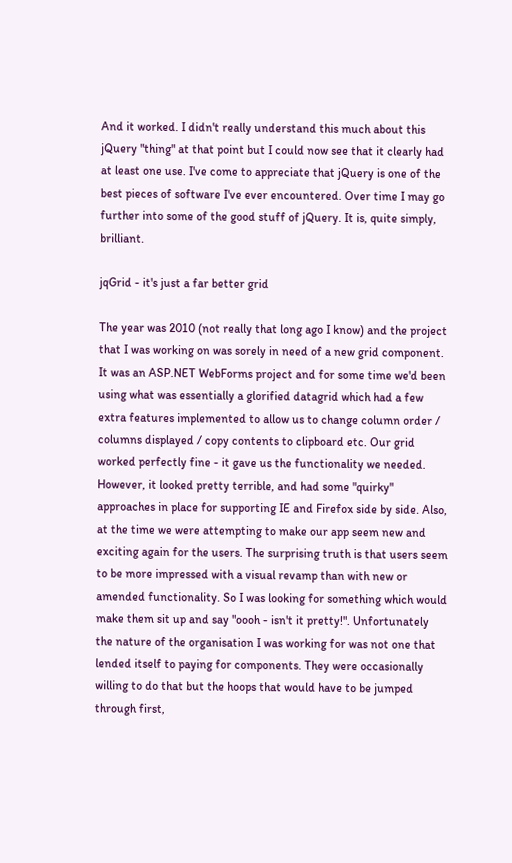And it worked. I didn't really understand this much about this jQuery "thing" at that point but I could now see that it clearly had at least one use. I've come to appreciate that jQuery is one of the best pieces of software I've ever encountered. Over time I may go further into some of the good stuff of jQuery. It is, quite simply, brilliant.

jqGrid - it's just a far better grid

The year was 2010 (not really that long ago I know) and the project that I was working on was sorely in need of a new grid component. It was an ASP.NET WebForms project and for some time we'd been using what was essentially a glorified datagrid which had a few extra features implemented to allow us to change column order / columns displayed / copy contents to clipboard etc. Our grid worked perfectly fine - it gave us the functionality we needed. However, it looked pretty terrible, and had some "quirky" approaches in place for supporting IE and Firefox side by side. Also, at the time we were attempting to make our app seem new and exciting again for the users. The surprising truth is that users seem to be more impressed with a visual revamp than with new or amended functionality. So I was looking for something which would make them sit up and say "oooh - isn't it pretty!". Unfortunately the nature of the organisation I was working for was not one that lended itself to paying for components. They were occasionally willing to do that but the hoops that would have to be jumped through first,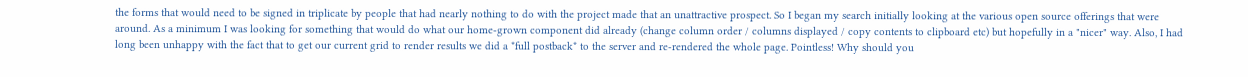the forms that would need to be signed in triplicate by people that had nearly nothing to do with the project made that an unattractive prospect. So I began my search initially looking at the various open source offerings that were around. As a minimum I was looking for something that would do what our home-grown component did already (change column order / columns displayed / copy contents to clipboard etc) but hopefully in a "nicer" way. Also, I had long been unhappy with the fact that to get our current grid to render results we did a *full postback* to the server and re-rendered the whole page. Pointless! Why should you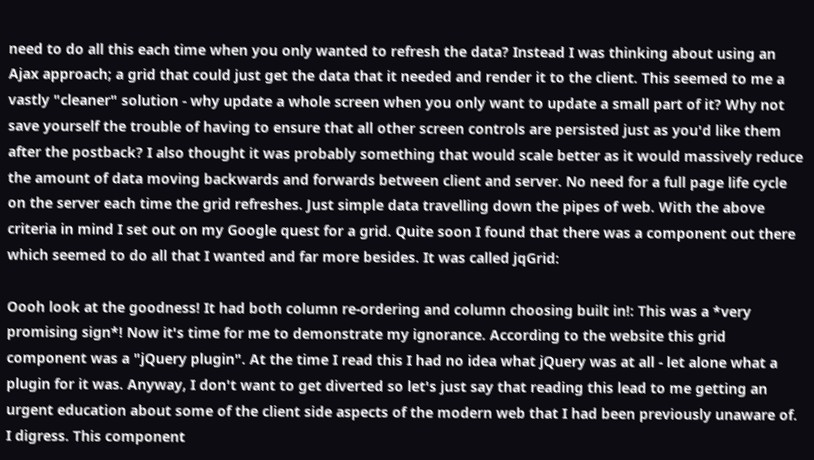need to do all this each time when you only wanted to refresh the data? Instead I was thinking about using an Ajax approach; a grid that could just get the data that it needed and render it to the client. This seemed to me a vastly "cleaner" solution - why update a whole screen when you only want to update a small part of it? Why not save yourself the trouble of having to ensure that all other screen controls are persisted just as you'd like them after the postback? I also thought it was probably something that would scale better as it would massively reduce the amount of data moving backwards and forwards between client and server. No need for a full page life cycle on the server each time the grid refreshes. Just simple data travelling down the pipes of web. With the above criteria in mind I set out on my Google quest for a grid. Quite soon I found that there was a component out there which seemed to do all that I wanted and far more besides. It was called jqGrid:

Oooh look at the goodness! It had both column re-ordering and column choosing built in!: This was a *very promising sign*! Now it's time for me to demonstrate my ignorance. According to the website this grid component was a "jQuery plugin". At the time I read this I had no idea what jQuery was at all - let alone what a plugin for it was. Anyway, I don't want to get diverted so let's just say that reading this lead to me getting an urgent education about some of the client side aspects of the modern web that I had been previously unaware of. I digress. This component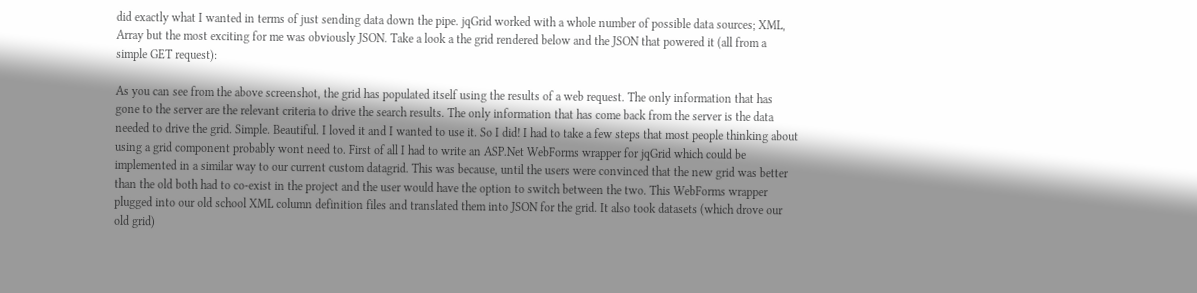did exactly what I wanted in terms of just sending data down the pipe. jqGrid worked with a whole number of possible data sources; XML, Array but the most exciting for me was obviously JSON. Take a look a the grid rendered below and the JSON that powered it (all from a simple GET request):

As you can see from the above screenshot, the grid has populated itself using the results of a web request. The only information that has gone to the server are the relevant criteria to drive the search results. The only information that has come back from the server is the data needed to drive the grid. Simple. Beautiful. I loved it and I wanted to use it. So I did! I had to take a few steps that most people thinking about using a grid component probably wont need to. First of all I had to write an ASP.Net WebForms wrapper for jqGrid which could be implemented in a similar way to our current custom datagrid. This was because, until the users were convinced that the new grid was better than the old both had to co-exist in the project and the user would have the option to switch between the two. This WebForms wrapper plugged into our old school XML column definition files and translated them into JSON for the grid. It also took datasets (which drove our old grid)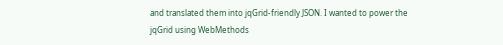and translated them into jqGrid-friendly JSON. I wanted to power the jqGrid using WebMethods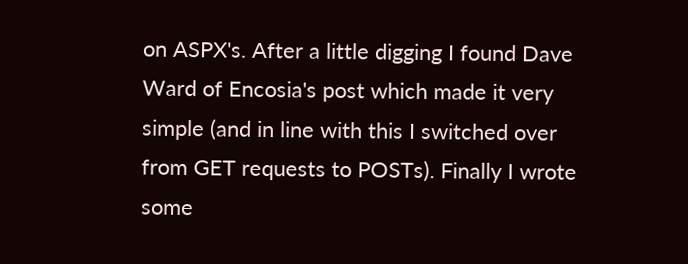on ASPX's. After a little digging I found Dave Ward of Encosia's post which made it very simple (and in line with this I switched over from GET requests to POSTs). Finally I wrote some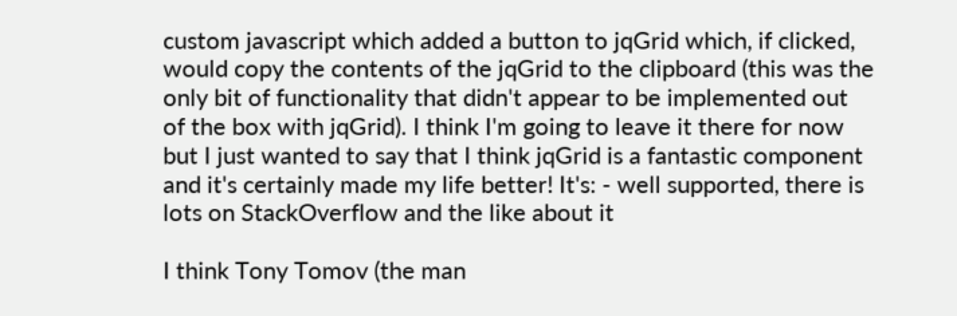custom javascript which added a button to jqGrid which, if clicked, would copy the contents of the jqGrid to the clipboard (this was the only bit of functionality that didn't appear to be implemented out of the box with jqGrid). I think I'm going to leave it there for now but I just wanted to say that I think jqGrid is a fantastic component and it's certainly made my life better! It's: - well supported, there is lots on StackOverflow and the like about it

I think Tony Tomov (the man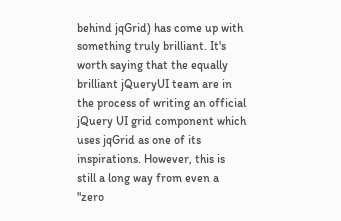behind jqGrid) has come up with something truly brilliant. It's worth saying that the equally brilliant jQueryUI team are in the process of writing an official jQuery UI grid component which uses jqGrid as one of its inspirations. However, this is still a long way from even a "zero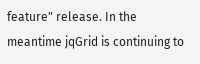feature" release. In the meantime jqGrid is continuing to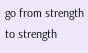go from strength to strength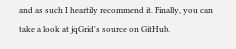and as such I heartily recommend it. Finally, you can take a look at jqGrid's source on GitHub.